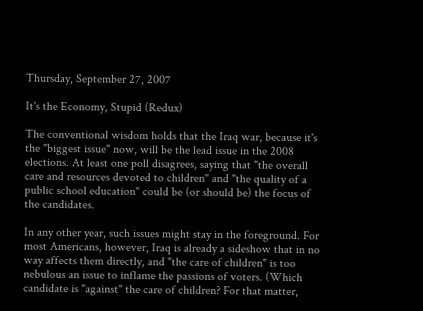Thursday, September 27, 2007

It's the Economy, Stupid (Redux)

The conventional wisdom holds that the Iraq war, because it's the "biggest issue" now, will be the lead issue in the 2008 elections. At least one poll disagrees, saying that "the overall care and resources devoted to children" and "the quality of a public school education" could be (or should be) the focus of the candidates.

In any other year, such issues might stay in the foreground. For most Americans, however, Iraq is already a sideshow that in no way affects them directly, and "the care of children" is too nebulous an issue to inflame the passions of voters. (Which candidate is "against" the care of children? For that matter,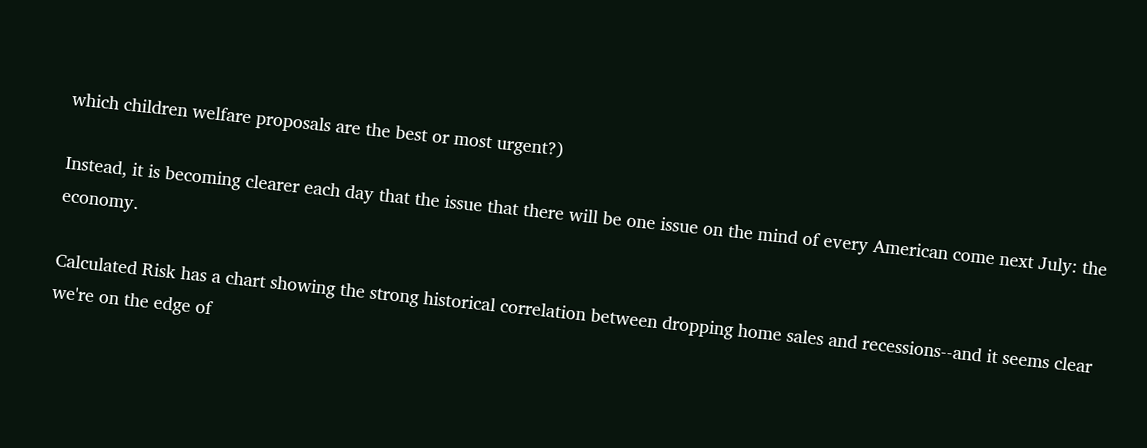which children welfare proposals are the best or most urgent?)

Instead, it is becoming clearer each day that the issue that there will be one issue on the mind of every American come next July: the economy.

Calculated Risk has a chart showing the strong historical correlation between dropping home sales and recessions--and it seems clear we're on the edge of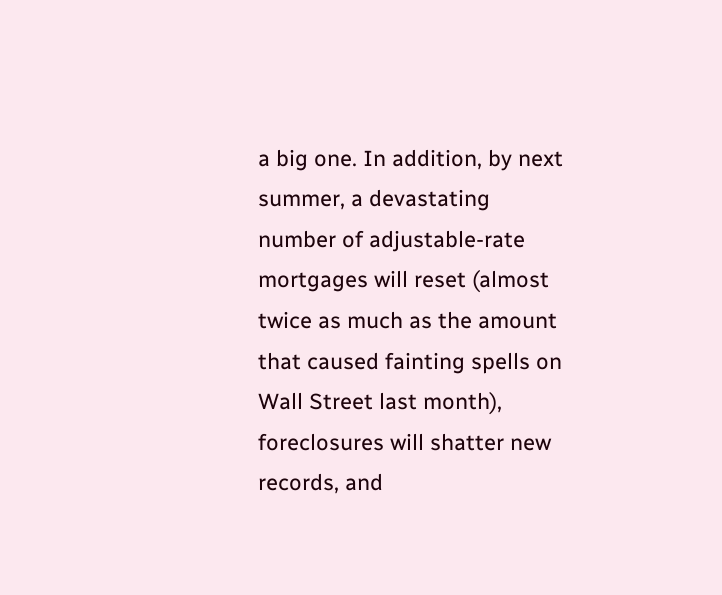a big one. In addition, by next summer, a devastating number of adjustable-rate mortgages will reset (almost twice as much as the amount that caused fainting spells on Wall Street last month), foreclosures will shatter new records, and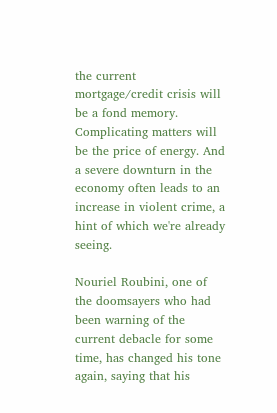the current mortgage/credit crisis will be a fond memory. Complicating matters will be the price of energy. And a severe downturn in the economy often leads to an increase in violent crime, a hint of which we're already seeing.

Nouriel Roubini, one of the doomsayers who had been warning of the current debacle for some time, has changed his tone again, saying that his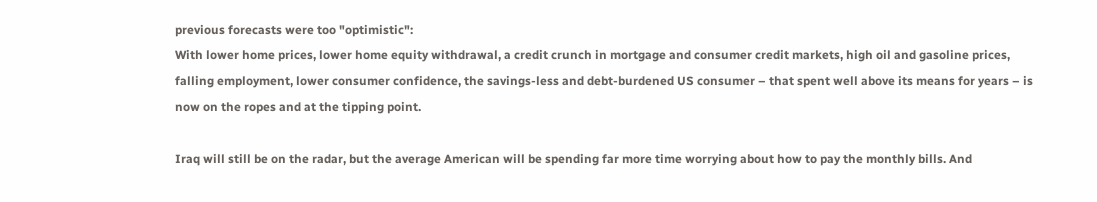previous forecasts were too "optimistic":
With lower home prices, lower home equity withdrawal, a credit crunch in mortgage and consumer credit markets, high oil and gasoline prices, falling employment, lower consumer confidence, the savings-less and debt-burdened US consumer – that spent well above its means for years – is now on the ropes and at the tipping point.

Iraq will still be on the radar, but the average American will be spending far more time worrying about how to pay the monthly bills. And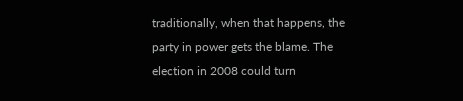traditionally, when that happens, the party in power gets the blame. The election in 2008 could turn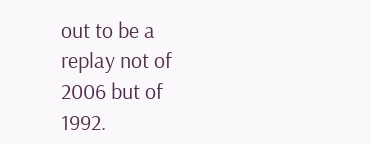out to be a replay not of 2006 but of 1992.